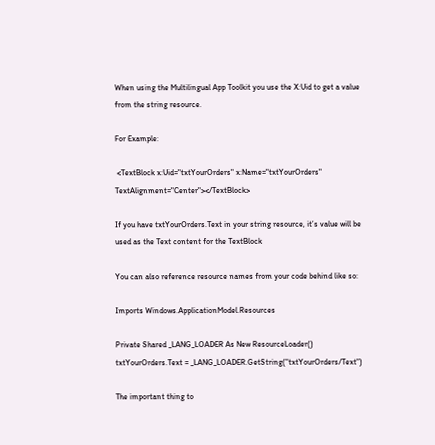When using the Multilingual App Toolkit you use the X:Uid to get a value from the string resource.

For Example:

 <TextBlock x:Uid="txtYourOrders" x:Name="txtYourOrders" TextAlignment="Center"></TextBlock>

If you have txtYourOrders.Text in your string resource, it’s value will be used as the Text content for the TextBlock

You can also reference resource names from your code behind like so:

Imports Windows.ApplicationModel.Resources

Private Shared _LANG_LOADER As New ResourceLoader()
txtYourOrders.Text = _LANG_LOADER.GetString("txtYourOrders/Text")

The important thing to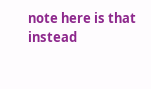note here is that instead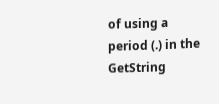of using a period (.) in the GetString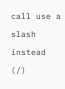call use a slash instead (/)